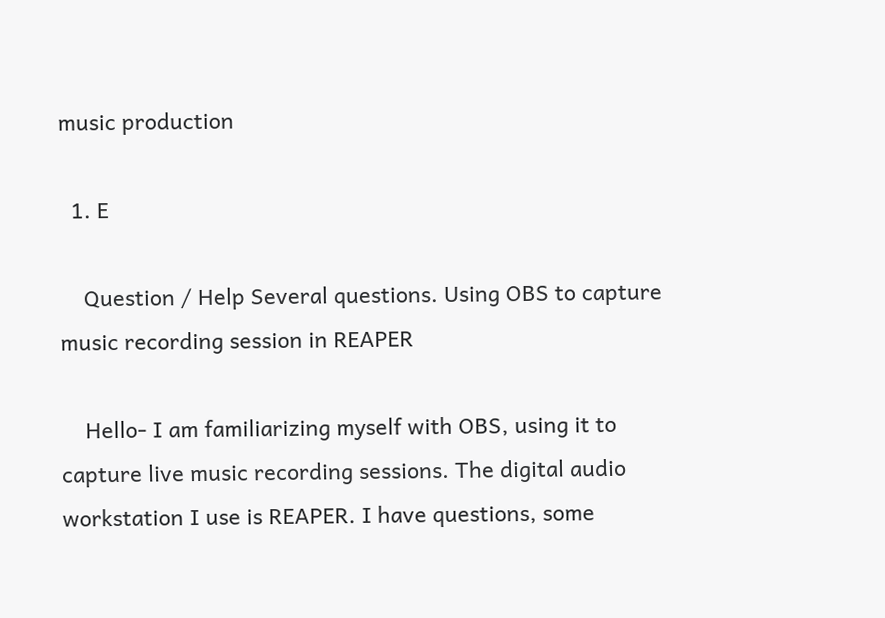music production

  1. E

    Question / Help Several questions. Using OBS to capture music recording session in REAPER

    Hello- I am familiarizing myself with OBS, using it to capture live music recording sessions. The digital audio workstation I use is REAPER. I have questions, some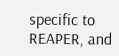specific to REAPER, and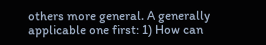others more general. A generally applicable one first: 1) How can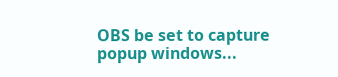OBS be set to capture popup windows...